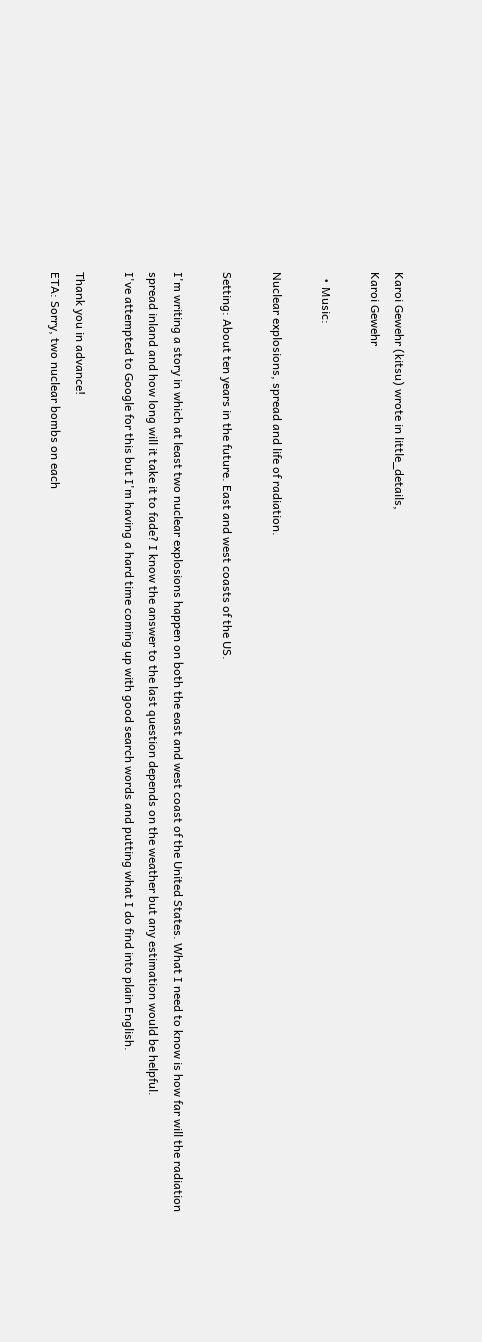Karoi Gewehr (kitsu) wrote in little_details,
Karoi Gewehr

  • Music:

Nuclear explosions, spread and life of radiation.

Setting: About ten years in the future. East and west coasts of the US.

I'm writing a story in which at least two nuclear explosions happen on both the east and west coast of the United States. What I need to know is how far will the radiation spread inland and how long will it take it to fade? I know the answer to the last question depends on the weather but any estimation would be helpful.
I've attempted to Google for this but I'm having a hard time coming up with good search words and putting what I do find into plain English.

Thank you in advance!
ETA: Sorry, two nuclear bombs on each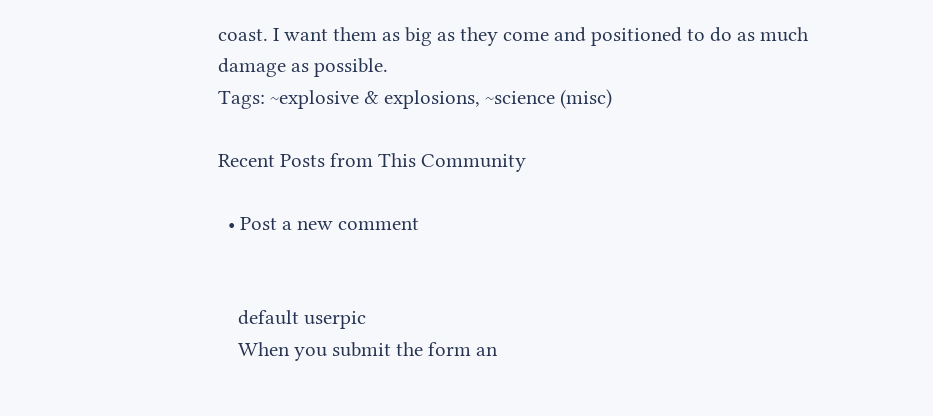coast. I want them as big as they come and positioned to do as much damage as possible.
Tags: ~explosive & explosions, ~science (misc)

Recent Posts from This Community

  • Post a new comment


    default userpic
    When you submit the form an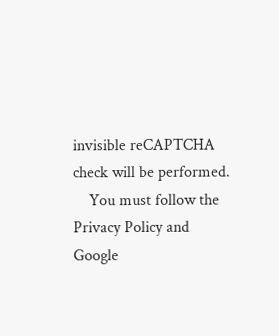invisible reCAPTCHA check will be performed.
    You must follow the Privacy Policy and Google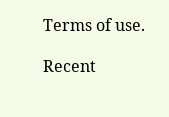Terms of use.

Recent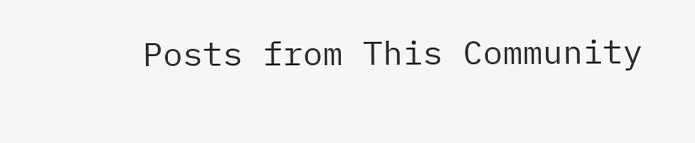Posts from This Community